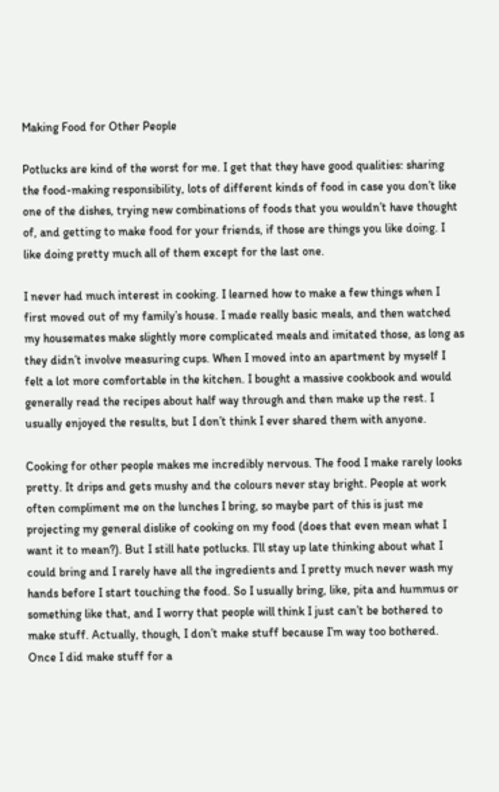Making Food for Other People

Potlucks are kind of the worst for me. I get that they have good qualities: sharing the food-making responsibility, lots of different kinds of food in case you don’t like one of the dishes, trying new combinations of foods that you wouldn’t have thought of, and getting to make food for your friends, if those are things you like doing. I like doing pretty much all of them except for the last one.

I never had much interest in cooking. I learned how to make a few things when I first moved out of my family’s house. I made really basic meals, and then watched my housemates make slightly more complicated meals and imitated those, as long as they didn’t involve measuring cups. When I moved into an apartment by myself I felt a lot more comfortable in the kitchen. I bought a massive cookbook and would generally read the recipes about half way through and then make up the rest. I usually enjoyed the results, but I don’t think I ever shared them with anyone.

Cooking for other people makes me incredibly nervous. The food I make rarely looks pretty. It drips and gets mushy and the colours never stay bright. People at work often compliment me on the lunches I bring, so maybe part of this is just me projecting my general dislike of cooking on my food (does that even mean what I want it to mean?). But I still hate potlucks. I’ll stay up late thinking about what I could bring and I rarely have all the ingredients and I pretty much never wash my hands before I start touching the food. So I usually bring, like, pita and hummus or something like that, and I worry that people will think I just can’t be bothered to make stuff. Actually, though, I don’t make stuff because I’m way too bothered. Once I did make stuff for a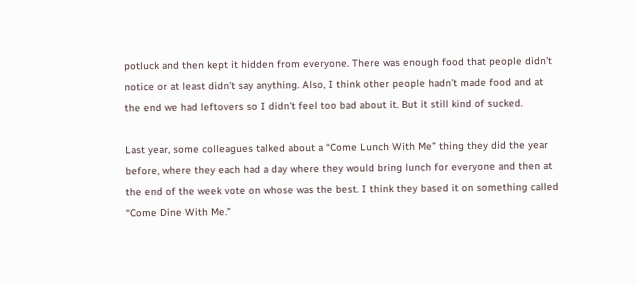potluck and then kept it hidden from everyone. There was enough food that people didn’t notice or at least didn’t say anything. Also, I think other people hadn’t made food and at the end we had leftovers so I didn’t feel too bad about it. But it still kind of sucked.

Last year, some colleagues talked about a “Come Lunch With Me” thing they did the year before, where they each had a day where they would bring lunch for everyone and then at the end of the week vote on whose was the best. I think they based it on something called “Come Dine With Me.”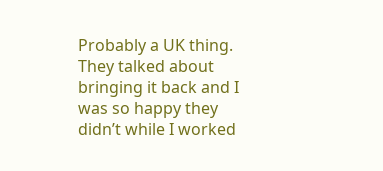Probably a UK thing. They talked about bringing it back and I was so happy they didn’t while I worked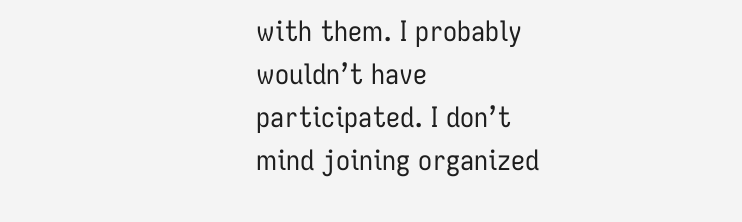with them. I probably wouldn’t have participated. I don’t mind joining organized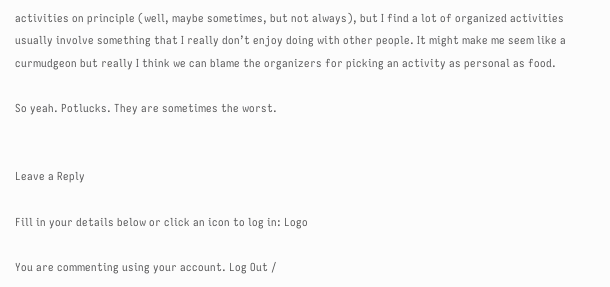activities on principle (well, maybe sometimes, but not always), but I find a lot of organized activities usually involve something that I really don’t enjoy doing with other people. It might make me seem like a curmudgeon but really I think we can blame the organizers for picking an activity as personal as food.

So yeah. Potlucks. They are sometimes the worst.


Leave a Reply

Fill in your details below or click an icon to log in: Logo

You are commenting using your account. Log Out /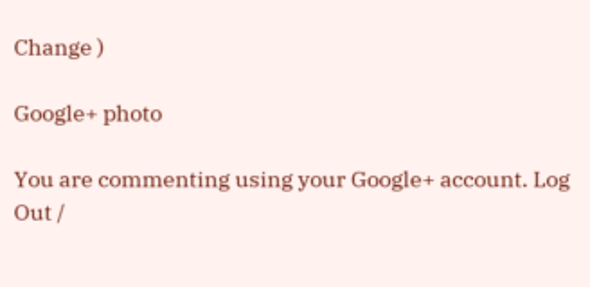Change )

Google+ photo

You are commenting using your Google+ account. Log Out /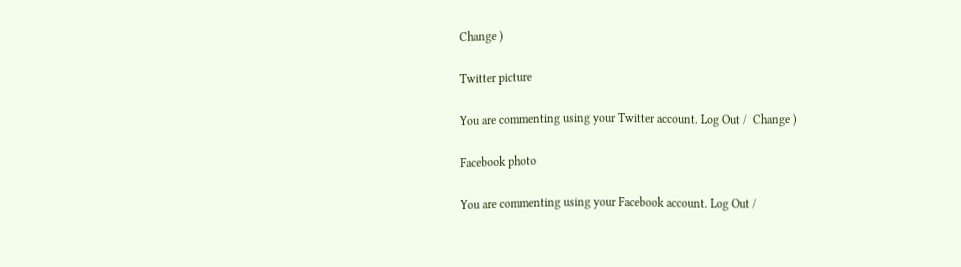Change )

Twitter picture

You are commenting using your Twitter account. Log Out /  Change )

Facebook photo

You are commenting using your Facebook account. Log Out /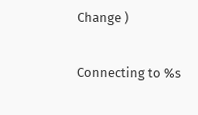Change )

Connecting to %s